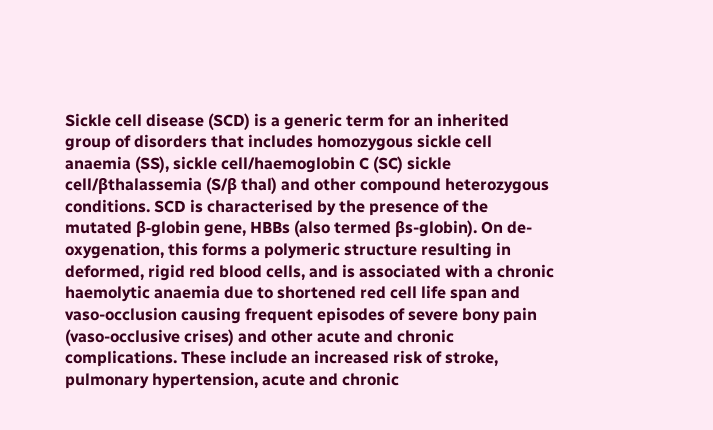Sickle cell disease (SCD) is a generic term for an inherited group of disorders that includes homozygous sickle cell anaemia (SS), sickle cell/haemoglobin C (SC) sickle cell/βthalassemia (S/β thal) and other compound heterozygous conditions. SCD is characterised by the presence of the mutated β‐globin gene, HBBs (also termed βs‐globin). On de‐oxygenation, this forms a polymeric structure resulting in deformed, rigid red blood cells, and is associated with a chronic haemolytic anaemia due to shortened red cell life span and vaso‐occlusion causing frequent episodes of severe bony pain (vaso‐occlusive crises) and other acute and chronic complications. These include an increased risk of stroke, pulmonary hypertension, acute and chronic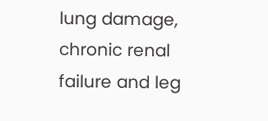lung damage, chronic renal failure and leg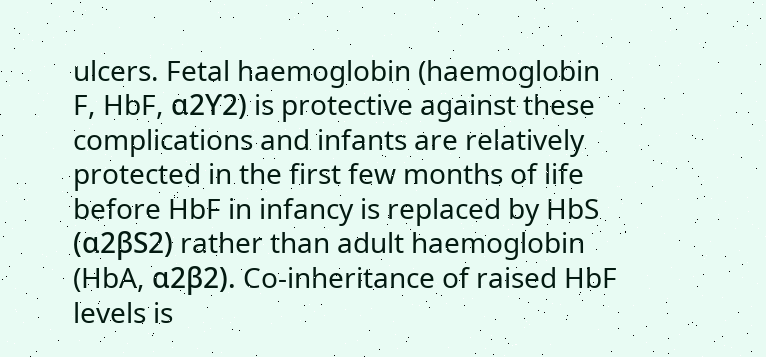ulcers. Fetal haemoglobin (haemoglobin F, HbF, α2ϒ2) is protective against these complications and infants are relatively protected in the first few months of life before HbF in infancy is replaced by HbS (α2βS2) rather than adult haemoglobin (HbA, α2β2). Co‐inheritance of raised HbF levels is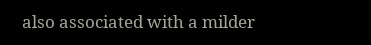also associated with a milder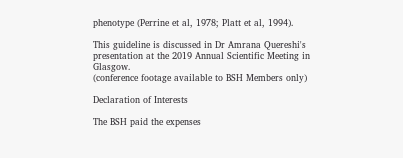phenotype (Perrine et al, 1978; Platt et al, 1994).

This guideline is discussed in Dr Amrana Quereshi's presentation at the 2019 Annual Scientific Meeting in Glasgow.
(conference footage available to BSH Members only)

Declaration of Interests

The BSH paid the expenses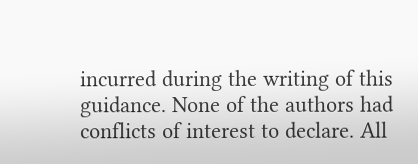incurred during the writing of this guidance. None of the authors had conflicts of interest to declare. All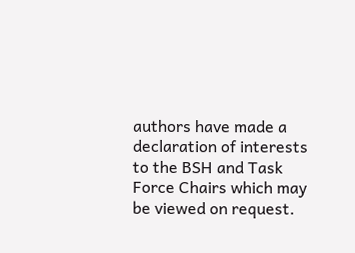authors have made a declaration of interests to the BSH and Task Force Chairs which may be viewed on request.